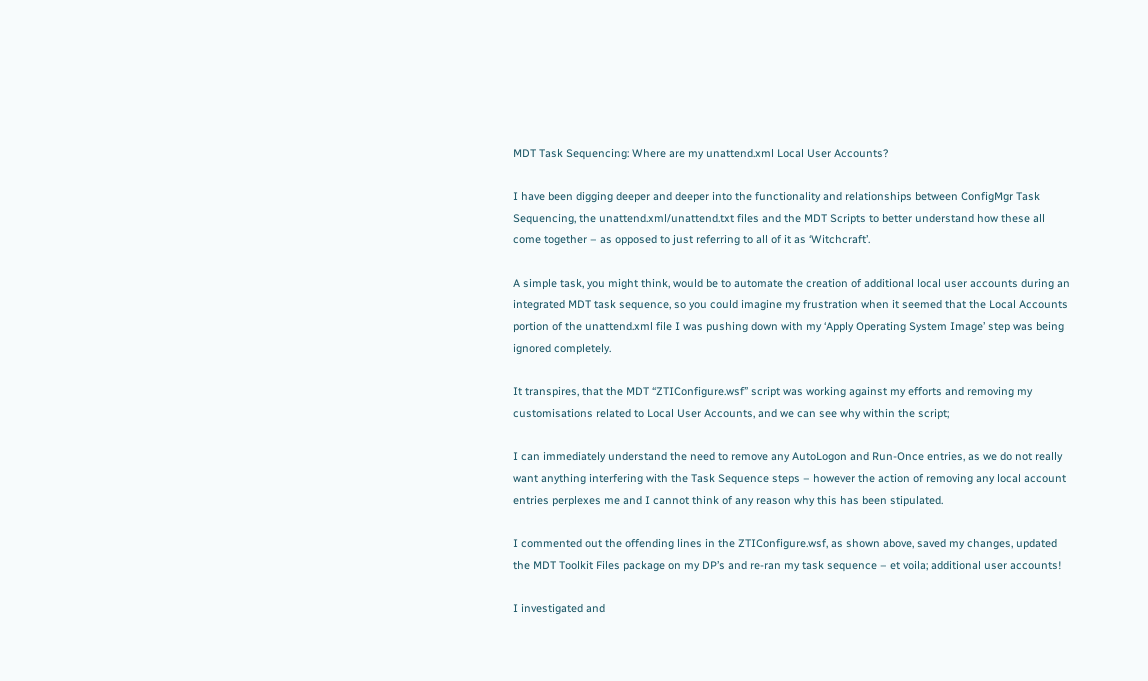MDT Task Sequencing: Where are my unattend.xml Local User Accounts?

I have been digging deeper and deeper into the functionality and relationships between ConfigMgr Task Sequencing, the unattend.xml/unattend.txt files and the MDT Scripts to better understand how these all come together – as opposed to just referring to all of it as ‘Witchcraft’.

A simple task, you might think, would be to automate the creation of additional local user accounts during an integrated MDT task sequence, so you could imagine my frustration when it seemed that the Local Accounts portion of the unattend.xml file I was pushing down with my ‘Apply Operating System Image’ step was being ignored completely.

It transpires, that the MDT “ZTIConfigure.wsf” script was working against my efforts and removing my customisations related to Local User Accounts, and we can see why within the script;

I can immediately understand the need to remove any AutoLogon and Run-Once entries, as we do not really want anything interfering with the Task Sequence steps – however the action of removing any local account entries perplexes me and I cannot think of any reason why this has been stipulated.

I commented out the offending lines in the ZTIConfigure.wsf, as shown above, saved my changes, updated the MDT Toolkit Files package on my DP’s and re-ran my task sequence – et voila; additional user accounts!

I investigated and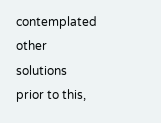contemplated other solutions prior to this,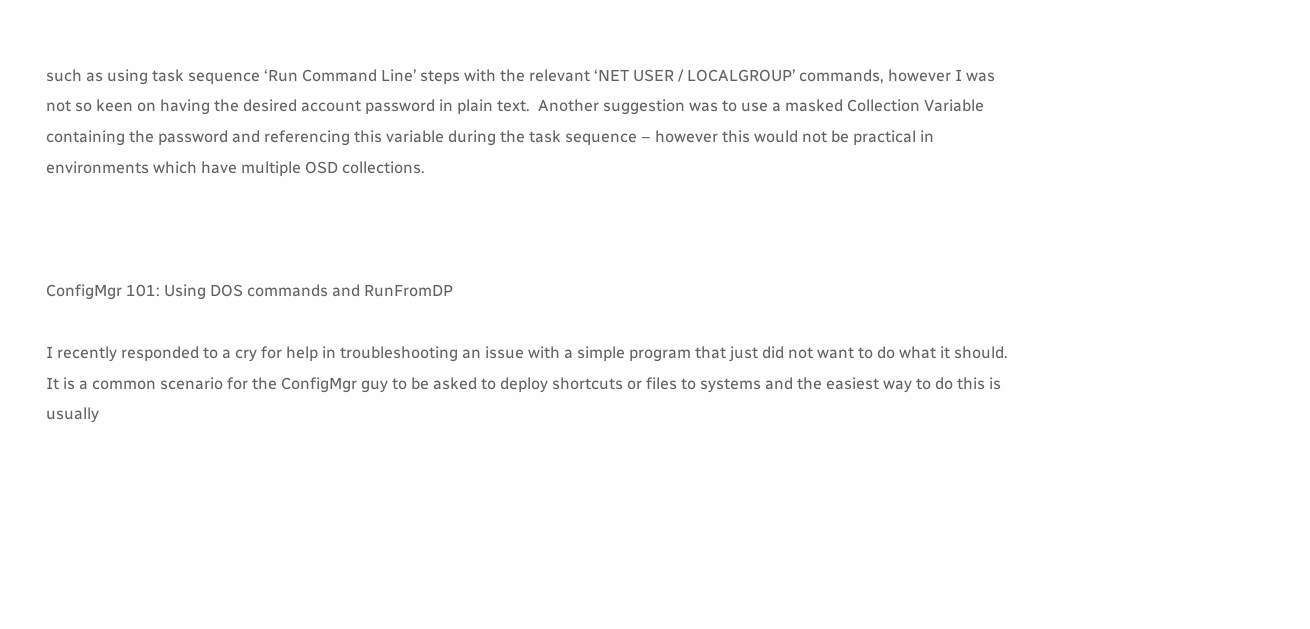such as using task sequence ‘Run Command Line’ steps with the relevant ‘NET USER / LOCALGROUP’ commands, however I was not so keen on having the desired account password in plain text.  Another suggestion was to use a masked Collection Variable containing the password and referencing this variable during the task sequence – however this would not be practical in environments which have multiple OSD collections.



ConfigMgr 101: Using DOS commands and RunFromDP

I recently responded to a cry for help in troubleshooting an issue with a simple program that just did not want to do what it should.  It is a common scenario for the ConfigMgr guy to be asked to deploy shortcuts or files to systems and the easiest way to do this is usually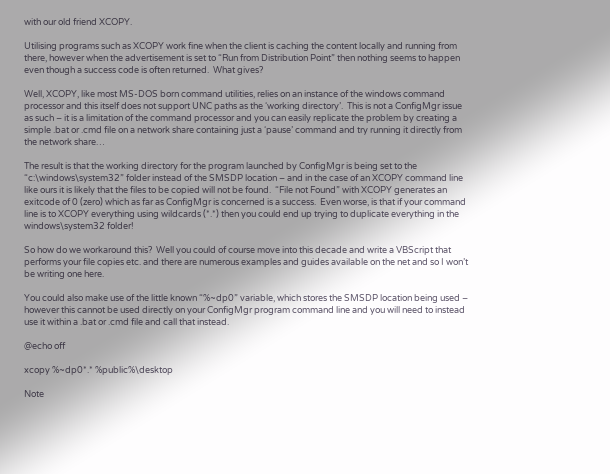with our old friend XCOPY.

Utilising programs such as XCOPY work fine when the client is caching the content locally and running from there, however when the advertisement is set to “Run from Distribution Point” then nothing seems to happen even though a success code is often returned.  What gives?

Well, XCOPY, like most MS-DOS born command utilities, relies on an instance of the windows command processor and this itself does not support UNC paths as the ‘working directory’.  This is not a ConfigMgr issue as such – it is a limitation of the command processor and you can easily replicate the problem by creating a simple .bat or .cmd file on a network share containing just a ‘pause’ command and try running it directly from the network share…

The result is that the working directory for the program launched by ConfigMgr is being set to the “c:\windows\system32” folder instead of the SMSDP location – and in the case of an XCOPY command line like ours it is likely that the files to be copied will not be found.  “File not Found” with XCOPY generates an exitcode of 0 (zero) which as far as ConfigMgr is concerned is a success.  Even worse, is that if your command line is to XCOPY everything using wildcards (*.*) then you could end up trying to duplicate everything in the windows\system32 folder!

So how do we workaround this?  Well you could of course move into this decade and write a VBScript that performs your file copies etc. and there are numerous examples and guides available on the net and so I won’t be writing one here.

You could also make use of the little known “%~dp0” variable, which stores the SMSDP location being used – however this cannot be used directly on your ConfigMgr program command line and you will need to instead use it within a .bat or .cmd file and call that instead.

@echo off

xcopy %~dp0*.* %public%\desktop

Note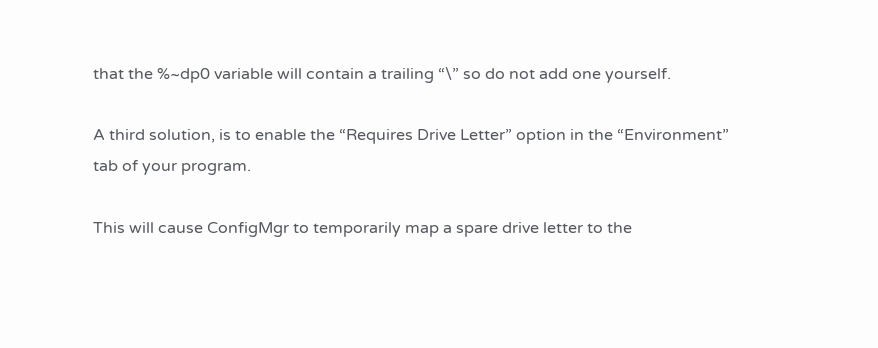that the %~dp0 variable will contain a trailing “\” so do not add one yourself.

A third solution, is to enable the “Requires Drive Letter” option in the “Environment” tab of your program.

This will cause ConfigMgr to temporarily map a spare drive letter to the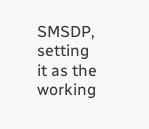SMSDP, setting it as the working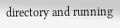directory and running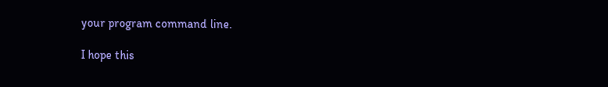your program command line.

I hope this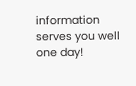information serves you well one day!